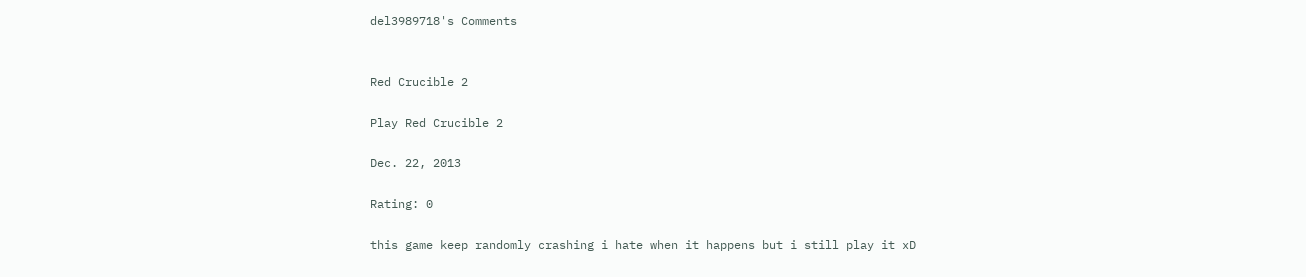del3989718's Comments


Red Crucible 2

Play Red Crucible 2

Dec. 22, 2013

Rating: 0

this game keep randomly crashing i hate when it happens but i still play it xD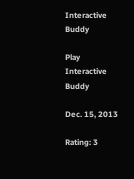Interactive Buddy

Play Interactive Buddy

Dec. 15, 2013

Rating: 3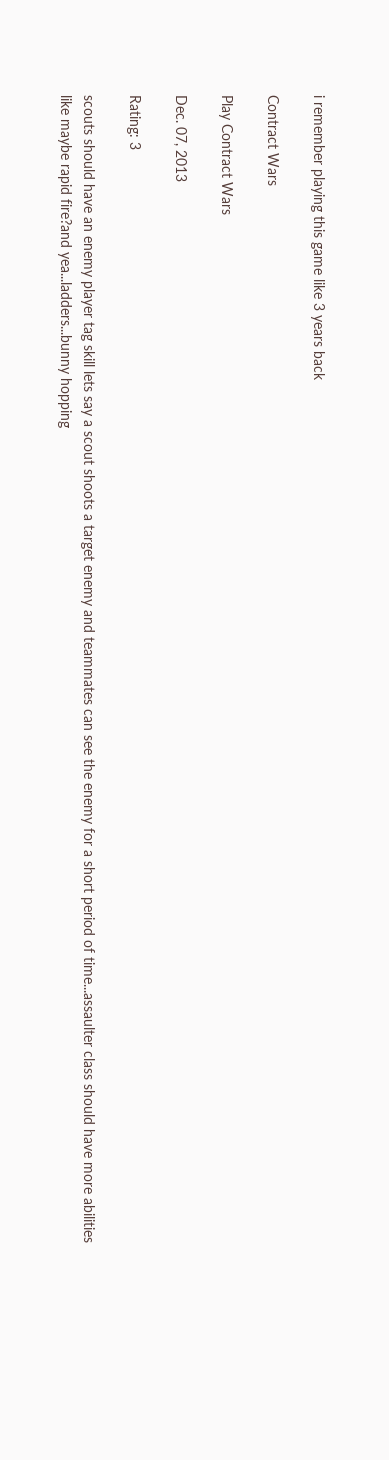i remember playing this game like 3 years back

Contract Wars

Play Contract Wars

Dec. 07, 2013

Rating: 3

scouts should have an enemy player tag skill lets say a scout shoots a target enemy and teammates can see the enemy for a short period of time...assaulter class should have more abilities like maybe rapid fire?and yea...ladders...bunny hopping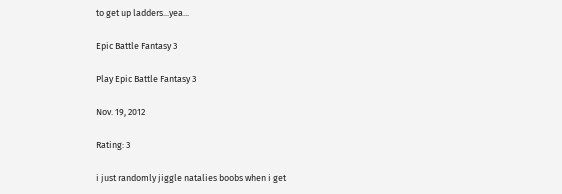to get up ladders...yea...

Epic Battle Fantasy 3

Play Epic Battle Fantasy 3

Nov. 19, 2012

Rating: 3

i just randomly jiggle natalies boobs when i get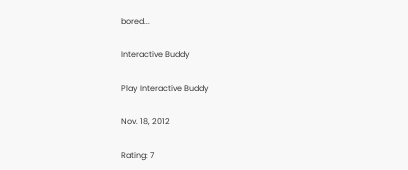bored...

Interactive Buddy

Play Interactive Buddy

Nov. 18, 2012

Rating: 7